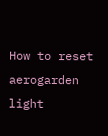How to reset aerogarden light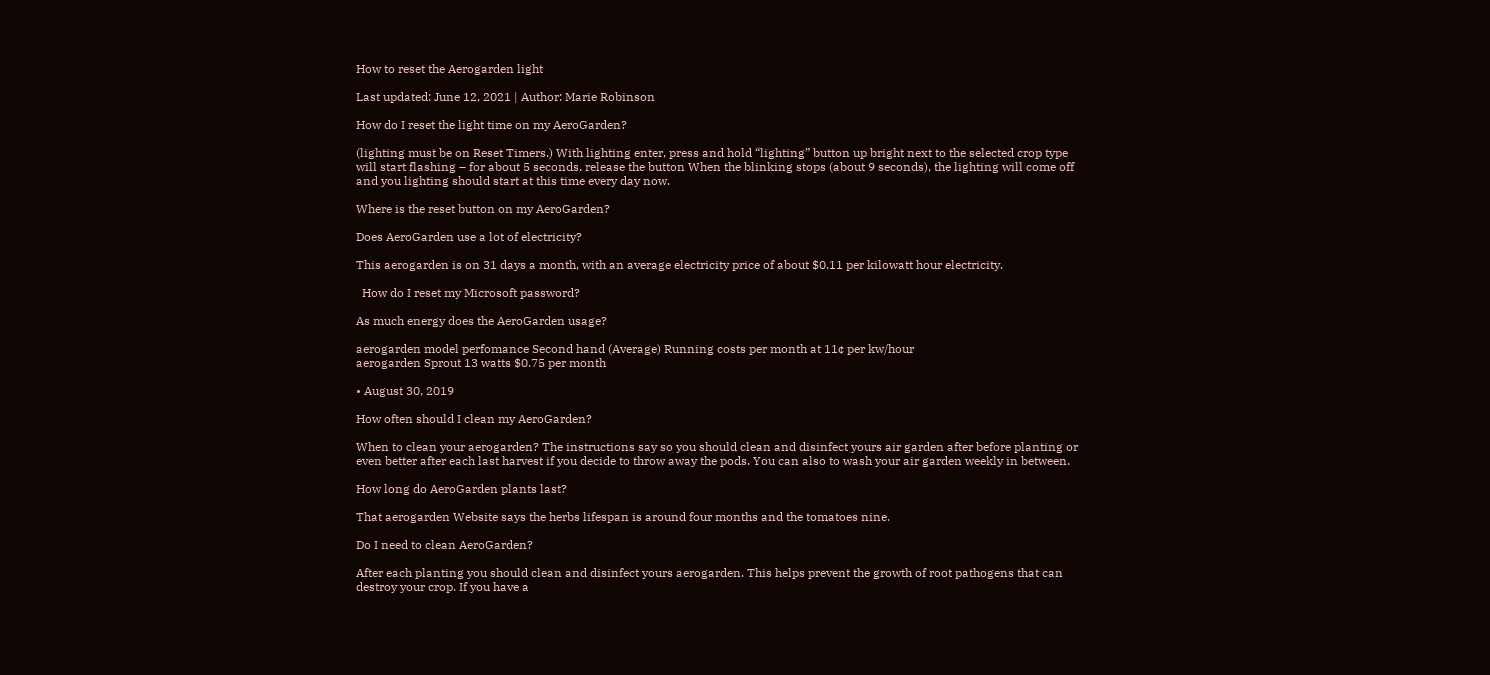How to reset the Aerogarden light

Last updated: June 12, 2021 | Author: Marie Robinson

How do I reset the light time on my AeroGarden?

(lighting must be on Reset Timers.) With lighting enter, press and hold “lighting” button up bright next to the selected crop type will start flashing – for about 5 seconds. release the button When the blinking stops (about 9 seconds), the lighting will come off and you lighting should start at this time every day now.

Where is the reset button on my AeroGarden?

Does AeroGarden use a lot of electricity?

This aerogarden is on 31 days a month, with an average electricity price of about $0.11 per kilowatt hour electricity.

  How do I reset my Microsoft password?

As much energy does the AeroGarden usage?

aerogarden model perfomance Second hand (Average) Running costs per month at 11¢ per kw/hour
aerogarden Sprout 13 watts $0.75 per month

• August 30, 2019

How often should I clean my AeroGarden?

When to clean your aerogarden? The instructions say so you should clean and disinfect yours air garden after before planting or even better after each last harvest if you decide to throw away the pods. You can also to wash your air garden weekly in between.

How long do AeroGarden plants last?

That aerogarden Website says the herbs lifespan is around four months and the tomatoes nine.

Do I need to clean AeroGarden?

After each planting you should clean and disinfect yours aerogarden. This helps prevent the growth of root pathogens that can destroy your crop. If you have a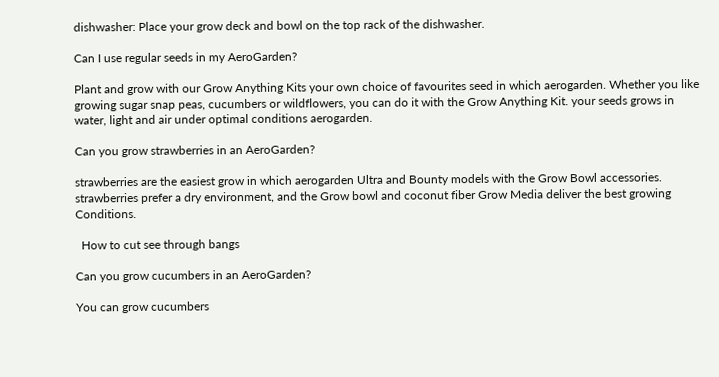dishwasher: Place your grow deck and bowl on the top rack of the dishwasher.

Can I use regular seeds in my AeroGarden?

Plant and grow with our Grow Anything Kits your own choice of favourites seed in which aerogarden. Whether you like growing sugar snap peas, cucumbers or wildflowers, you can do it with the Grow Anything Kit. your seeds grows in water, light and air under optimal conditions aerogarden.

Can you grow strawberries in an AeroGarden?

strawberries are the easiest grow in which aerogarden Ultra and Bounty models with the Grow Bowl accessories. strawberries prefer a dry environment, and the Grow bowl and coconut fiber Grow Media deliver the best growing Conditions.

  How to cut see through bangs

Can you grow cucumbers in an AeroGarden?

You can grow cucumbers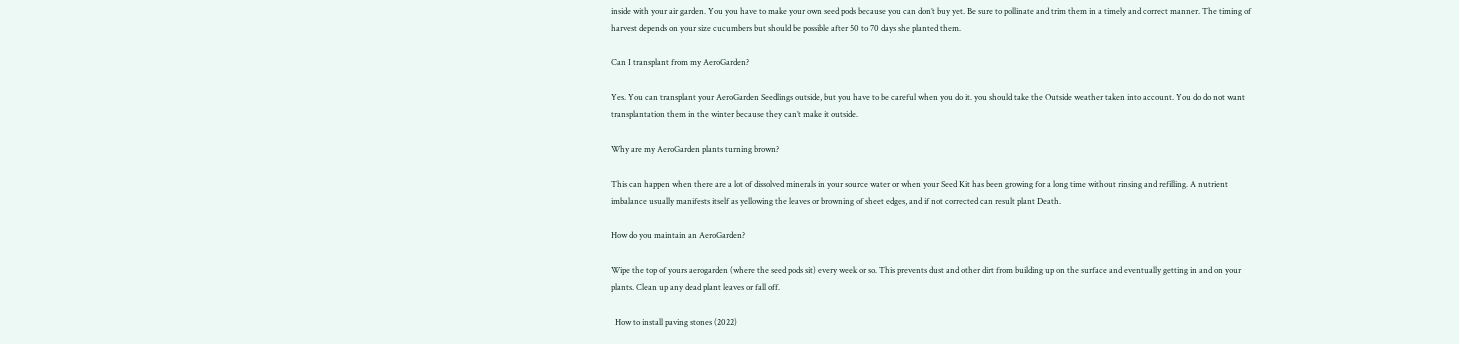inside with your air garden. You you have to make your own seed pods because you can don’t buy yet. Be sure to pollinate and trim them in a timely and correct manner. The timing of harvest depends on your size cucumbers but should be possible after 50 to 70 days she planted them.

Can I transplant from my AeroGarden?

Yes. You can transplant your AeroGarden Seedlings outside, but you have to be careful when you do it. you should take the Outside weather taken into account. You do do not want transplantation them in the winter because they can’t make it outside.

Why are my AeroGarden plants turning brown?

This can happen when there are a lot of dissolved minerals in your source water or when your Seed Kit has been growing for a long time without rinsing and refilling. A nutrient imbalance usually manifests itself as yellowing the leaves or browning of sheet edges, and if not corrected can result plant Death.

How do you maintain an AeroGarden?

Wipe the top of yours aerogarden (where the seed pods sit) every week or so. This prevents dust and other dirt from building up on the surface and eventually getting in and on your plants. Clean up any dead plant leaves or fall off.

  How to install paving stones (2022)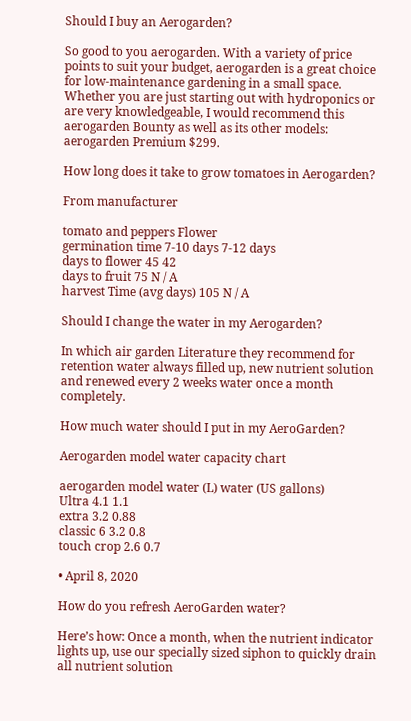Should I buy an Aerogarden?

So good to you aerogarden. With a variety of price points to suit your budget, aerogarden is a great choice for low-maintenance gardening in a small space. Whether you are just starting out with hydroponics or are very knowledgeable, I would recommend this aerogarden Bounty as well as its other models: aerogarden Premium $299.

How long does it take to grow tomatoes in Aerogarden?

From manufacturer

tomato and peppers Flower
germination time 7-10 days 7-12 days
days to flower 45 42
days to fruit 75 N / A
harvest Time (avg days) 105 N / A

Should I change the water in my Aerogarden?

In which air garden Literature they recommend for retention water always filled up, new nutrient solution and renewed every 2 weeks water once a month completely.

How much water should I put in my AeroGarden?

Aerogarden model water capacity chart

aerogarden model water (L) water (US gallons)
Ultra 4.1 1.1
extra 3.2 0.88
classic 6 3.2 0.8
touch crop 2.6 0.7

• April 8, 2020

How do you refresh AeroGarden water?

Here’s how: Once a month, when the nutrient indicator lights up, use our specially sized siphon to quickly drain all nutrient solution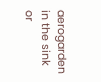aerogarden in the sink or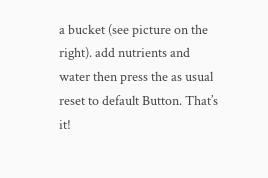a bucket (see picture on the right). add nutrients and water then press the as usual reset to default Button. That’s it!